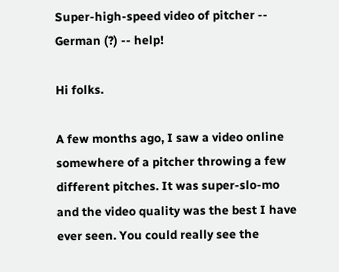Super-high-speed video of pitcher -- German (?) -- help!

Hi folks.

A few months ago, I saw a video online somewhere of a pitcher throwing a few different pitches. It was super-slo-mo and the video quality was the best I have ever seen. You could really see the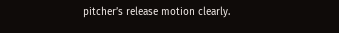pitcher’s release motion clearly.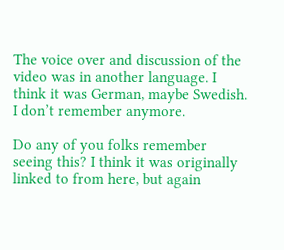The voice over and discussion of the video was in another language. I think it was German, maybe Swedish. I don’t remember anymore.

Do any of you folks remember seeing this? I think it was originally linked to from here, but again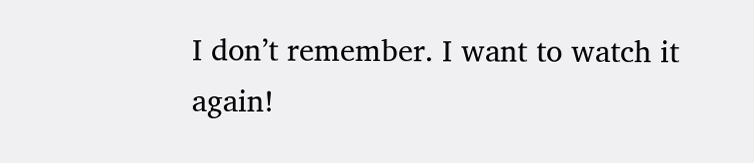I don’t remember. I want to watch it again!